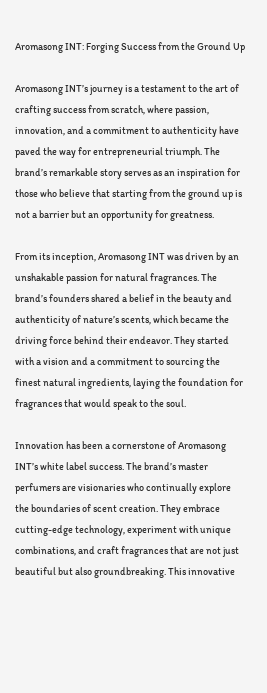Aromasong INT: Forging Success from the Ground Up

Aromasong INT’s journey is a testament to the art of crafting success from scratch, where passion, innovation, and a commitment to authenticity have paved the way for entrepreneurial triumph. The brand’s remarkable story serves as an inspiration for those who believe that starting from the ground up is not a barrier but an opportunity for greatness.

From its inception, Aromasong INT was driven by an unshakable passion for natural fragrances. The brand’s founders shared a belief in the beauty and authenticity of nature’s scents, which became the driving force behind their endeavor. They started with a vision and a commitment to sourcing the finest natural ingredients, laying the foundation for fragrances that would speak to the soul.

Innovation has been a cornerstone of Aromasong INT’s white label success. The brand’s master perfumers are visionaries who continually explore the boundaries of scent creation. They embrace cutting-edge technology, experiment with unique combinations, and craft fragrances that are not just beautiful but also groundbreaking. This innovative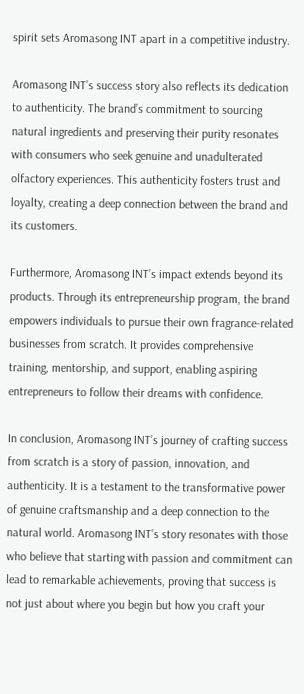spirit sets Aromasong INT apart in a competitive industry.

Aromasong INT’s success story also reflects its dedication to authenticity. The brand’s commitment to sourcing natural ingredients and preserving their purity resonates with consumers who seek genuine and unadulterated olfactory experiences. This authenticity fosters trust and loyalty, creating a deep connection between the brand and its customers.

Furthermore, Aromasong INT’s impact extends beyond its products. Through its entrepreneurship program, the brand empowers individuals to pursue their own fragrance-related businesses from scratch. It provides comprehensive training, mentorship, and support, enabling aspiring entrepreneurs to follow their dreams with confidence.

In conclusion, Aromasong INT’s journey of crafting success from scratch is a story of passion, innovation, and authenticity. It is a testament to the transformative power of genuine craftsmanship and a deep connection to the natural world. Aromasong INT’s story resonates with those who believe that starting with passion and commitment can lead to remarkable achievements, proving that success is not just about where you begin but how you craft your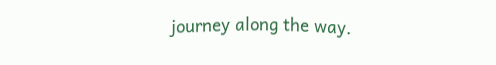journey along the way.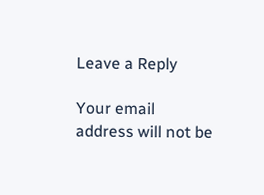Leave a Reply

Your email address will not be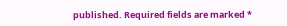published. Required fields are marked *